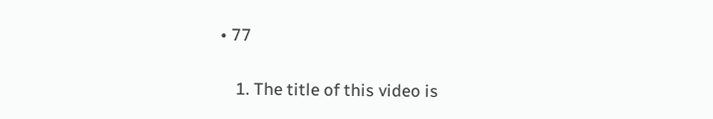• 77

    1. The title of this video is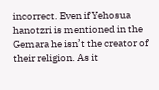incorrect. Even if Yehosua hanotzri is mentioned in the Gemara he isn’t the creator of their religion. As it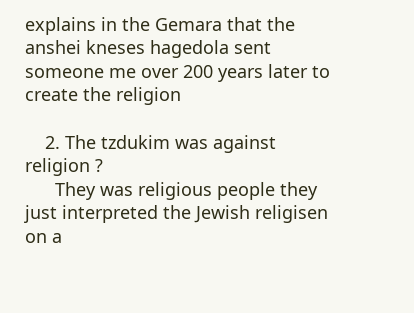explains in the Gemara that the anshei kneses hagedola sent someone me over 200 years later to create the religion

    2. The tzdukim was against religion ?
      They was religious people they just interpreted the Jewish religisen on a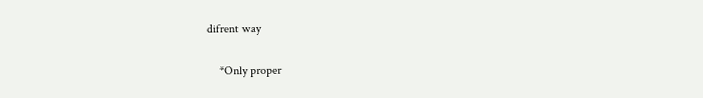difrent way

    *Only proper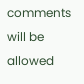comments will be allowed